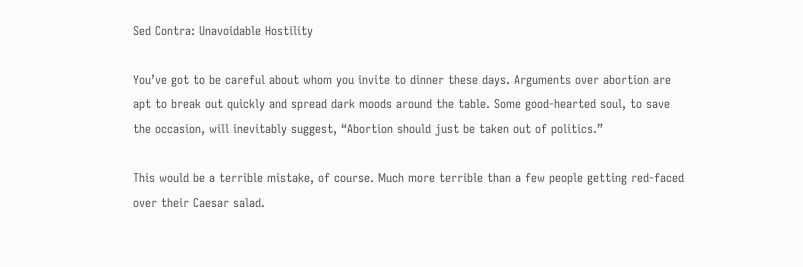Sed Contra: Unavoidable Hostility

You’ve got to be careful about whom you invite to dinner these days. Arguments over abortion are apt to break out quickly and spread dark moods around the table. Some good-hearted soul, to save the occasion, will inevitably suggest, “Abortion should just be taken out of politics.”

This would be a terrible mistake, of course. Much more terrible than a few people getting red-faced over their Caesar salad.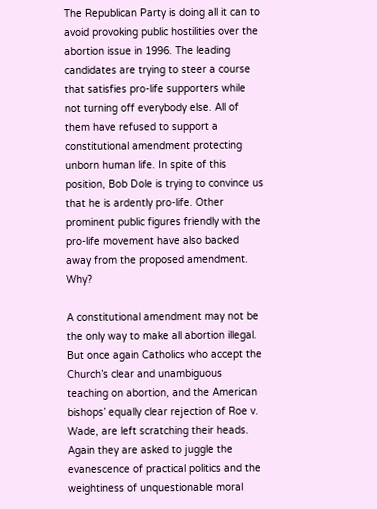The Republican Party is doing all it can to avoid provoking public hostilities over the abortion issue in 1996. The leading candidates are trying to steer a course that satisfies pro-life supporters while not turning off everybody else. All of them have refused to support a constitutional amendment protecting unborn human life. In spite of this position, Bob Dole is trying to convince us that he is ardently pro-life. Other prominent public figures friendly with the pro-life movement have also backed away from the proposed amendment. Why?

A constitutional amendment may not be the only way to make all abortion illegal. But once again Catholics who accept the Church’s clear and unambiguous teaching on abortion, and the American bishops’ equally clear rejection of Roe v. Wade, are left scratching their heads. Again they are asked to juggle the evanescence of practical politics and the weightiness of unquestionable moral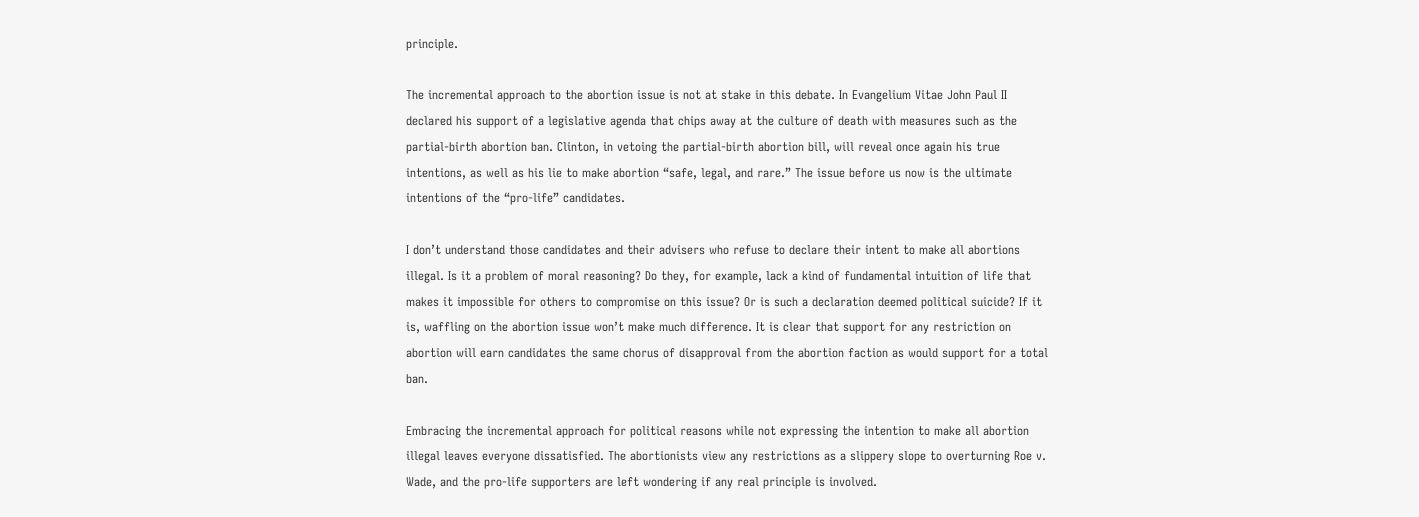principle.

The incremental approach to the abortion issue is not at stake in this debate. In Evangelium Vitae John Paul II declared his support of a legislative agenda that chips away at the culture of death with measures such as the partial-birth abortion ban. Clinton, in vetoing the partial-birth abortion bill, will reveal once again his true intentions, as well as his lie to make abortion “safe, legal, and rare.” The issue before us now is the ultimate intentions of the “pro-life” candidates.

I don’t understand those candidates and their advisers who refuse to declare their intent to make all abortions illegal. Is it a problem of moral reasoning? Do they, for example, lack a kind of fundamental intuition of life that makes it impossible for others to compromise on this issue? Or is such a declaration deemed political suicide? If it is, waffling on the abortion issue won’t make much difference. It is clear that support for any restriction on abortion will earn candidates the same chorus of disapproval from the abortion faction as would support for a total ban.

Embracing the incremental approach for political reasons while not expressing the intention to make all abortion illegal leaves everyone dissatisfied. The abortionists view any restrictions as a slippery slope to overturning Roe v. Wade, and the pro-life supporters are left wondering if any real principle is involved.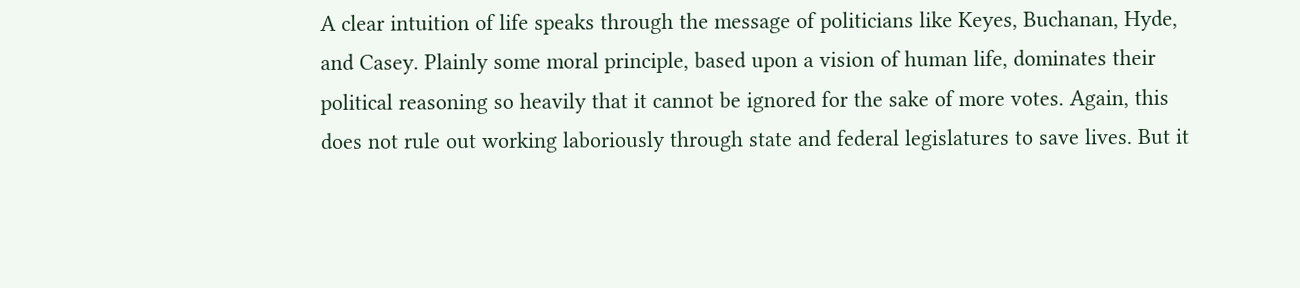A clear intuition of life speaks through the message of politicians like Keyes, Buchanan, Hyde, and Casey. Plainly some moral principle, based upon a vision of human life, dominates their political reasoning so heavily that it cannot be ignored for the sake of more votes. Again, this does not rule out working laboriously through state and federal legislatures to save lives. But it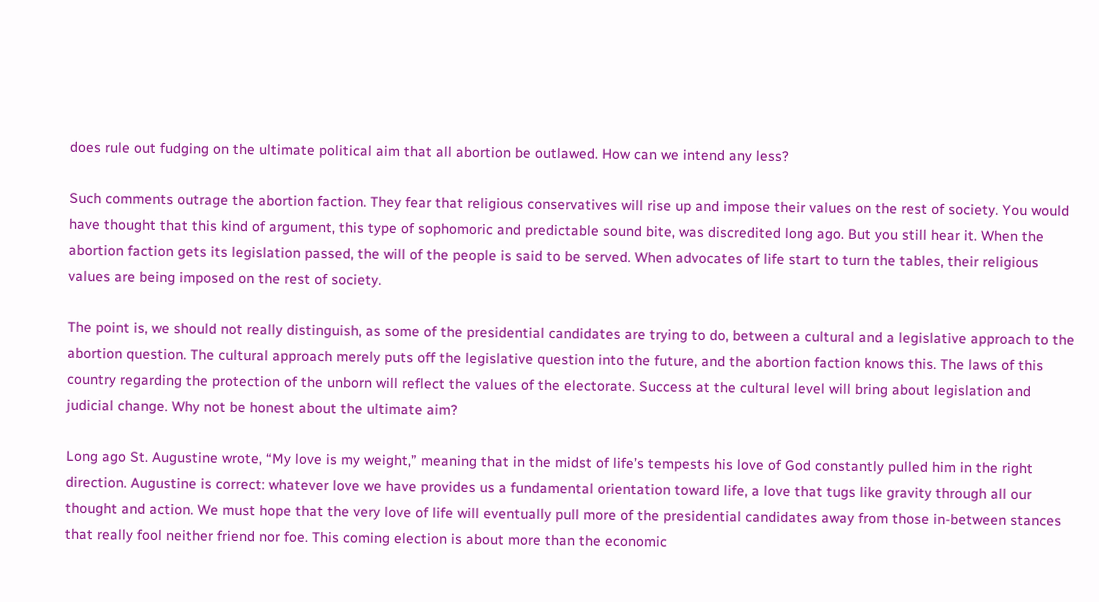does rule out fudging on the ultimate political aim that all abortion be outlawed. How can we intend any less?

Such comments outrage the abortion faction. They fear that religious conservatives will rise up and impose their values on the rest of society. You would have thought that this kind of argument, this type of sophomoric and predictable sound bite, was discredited long ago. But you still hear it. When the abortion faction gets its legislation passed, the will of the people is said to be served. When advocates of life start to turn the tables, their religious values are being imposed on the rest of society.

The point is, we should not really distinguish, as some of the presidential candidates are trying to do, between a cultural and a legislative approach to the abortion question. The cultural approach merely puts off the legislative question into the future, and the abortion faction knows this. The laws of this country regarding the protection of the unborn will reflect the values of the electorate. Success at the cultural level will bring about legislation and judicial change. Why not be honest about the ultimate aim?

Long ago St. Augustine wrote, “My love is my weight,” meaning that in the midst of life’s tempests his love of God constantly pulled him in the right direction. Augustine is correct: whatever love we have provides us a fundamental orientation toward life, a love that tugs like gravity through all our thought and action. We must hope that the very love of life will eventually pull more of the presidential candidates away from those in-between stances that really fool neither friend nor foe. This coming election is about more than the economic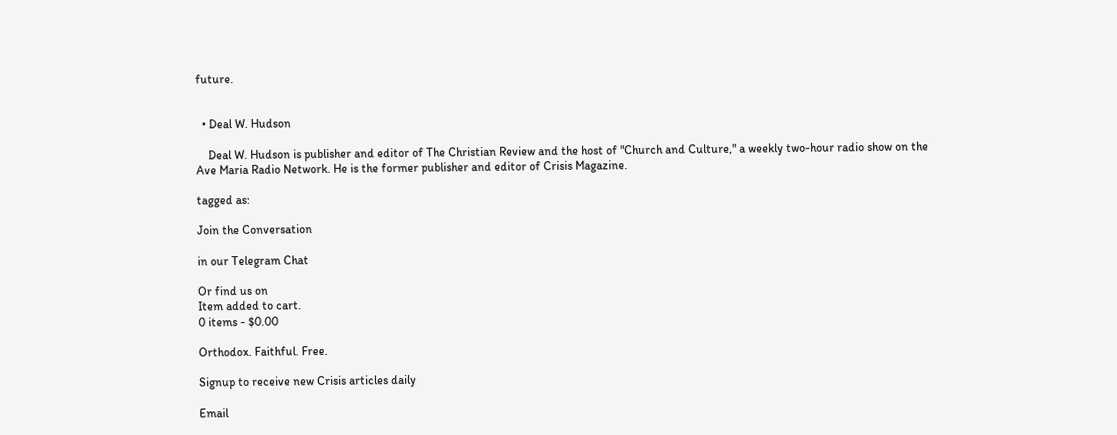future.


  • Deal W. Hudson

    Deal W. Hudson is publisher and editor of The Christian Review and the host of "Church and Culture," a weekly two-hour radio show on the Ave Maria Radio Network. He is the former publisher and editor of Crisis Magazine.

tagged as:

Join the Conversation

in our Telegram Chat

Or find us on
Item added to cart.
0 items - $0.00

Orthodox. Faithful. Free.

Signup to receive new Crisis articles daily

Email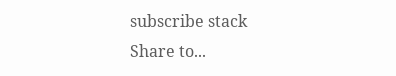subscribe stack
Share to...